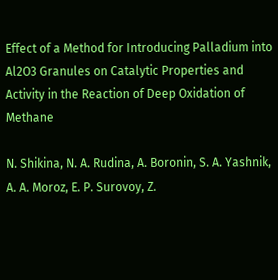Effect of a Method for Introducing Palladium into Al2O3 Granules on Catalytic Properties and Activity in the Reaction of Deep Oxidation of Methane

N. Shikina, N. A. Rudina, A. Boronin, S. A. Yashnik, A. A. Moroz, E. P. Surovoy, Z.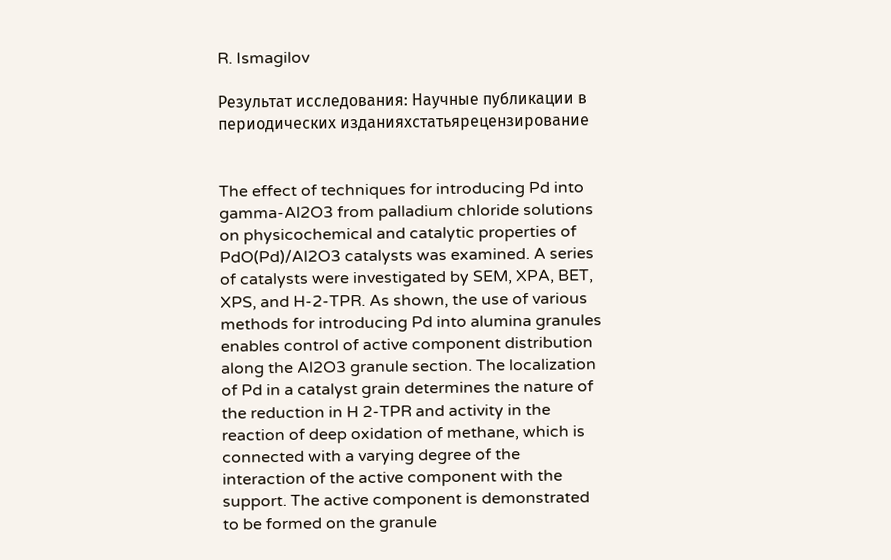R. Ismagilov

Результат исследования: Научные публикации в периодических изданияхстатьярецензирование


The effect of techniques for introducing Pd into gamma-Al2O3 from palladium chloride solutions on physicochemical and catalytic properties of PdO(Pd)/Al2O3 catalysts was examined. A series of catalysts were investigated by SEM, XPA, BET, XPS, and H-2-TPR. As shown, the use of various methods for introducing Pd into alumina granules enables control of active component distribution along the Al2O3 granule section. The localization of Pd in a catalyst grain determines the nature of the reduction in H 2-TPR and activity in the reaction of deep oxidation of methane, which is connected with a varying degree of the interaction of the active component with the support. The active component is demonstrated to be formed on the granule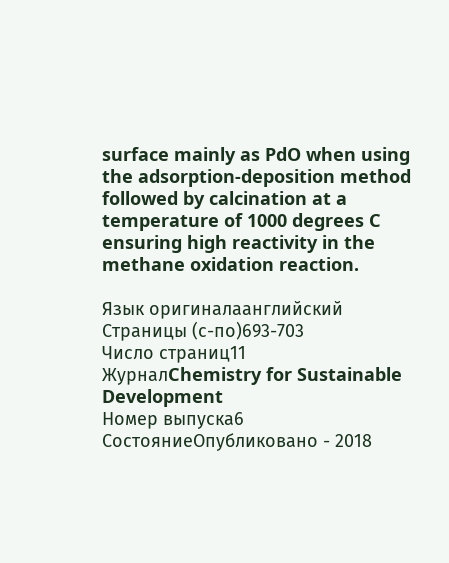surface mainly as PdO when using the adsorption-deposition method followed by calcination at a temperature of 1000 degrees C ensuring high reactivity in the methane oxidation reaction.

Язык оригиналаанглийский
Страницы (с-по)693-703
Число страниц11
ЖурналChemistry for Sustainable Development
Номер выпуска6
СостояниеОпубликовано - 2018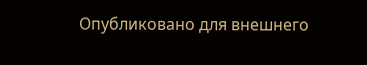Опубликовано для внешнего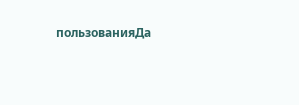пользованияДа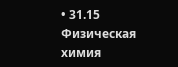• 31.15 Физическая химия